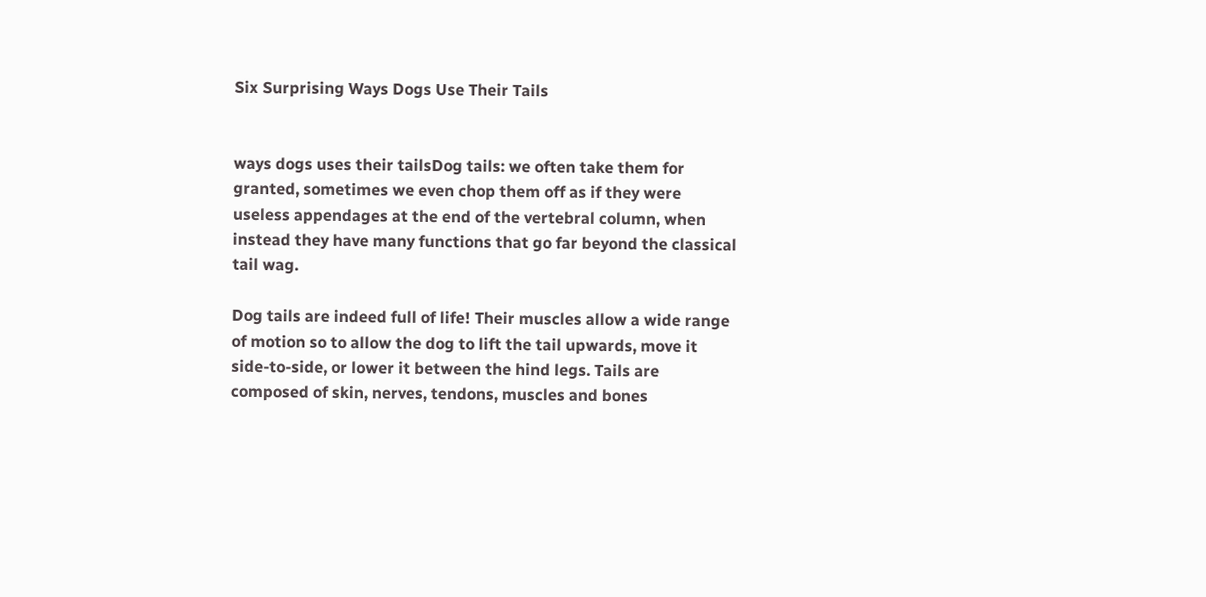Six Surprising Ways Dogs Use Their Tails


ways dogs uses their tailsDog tails: we often take them for granted, sometimes we even chop them off as if they were useless appendages at the end of the vertebral column, when instead they have many functions that go far beyond the classical tail wag.

Dog tails are indeed full of life! Their muscles allow a wide range of motion so to allow the dog to lift the tail upwards, move it side-to-side, or lower it between the hind legs. Tails are composed of skin, nerves, tendons, muscles and bones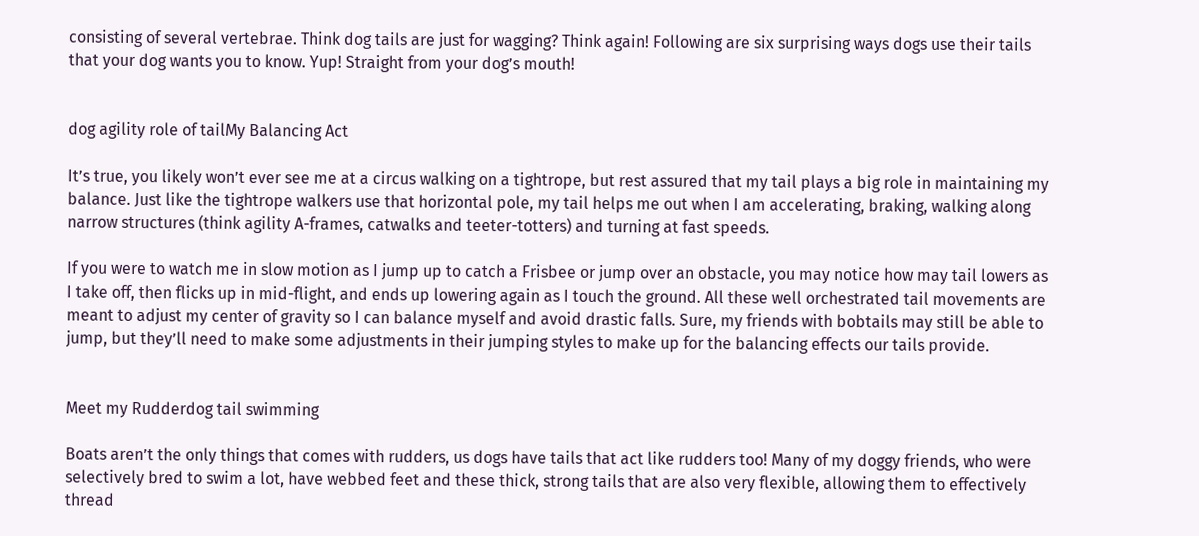consisting of several vertebrae. Think dog tails are just for wagging? Think again! Following are six surprising ways dogs use their tails that your dog wants you to know. Yup! Straight from your dog’s mouth!


dog agility role of tailMy Balancing Act

It’s true, you likely won’t ever see me at a circus walking on a tightrope, but rest assured that my tail plays a big role in maintaining my balance. Just like the tightrope walkers use that horizontal pole, my tail helps me out when I am accelerating, braking, walking along narrow structures (think agility A-frames, catwalks and teeter-totters) and turning at fast speeds.

If you were to watch me in slow motion as I jump up to catch a Frisbee or jump over an obstacle, you may notice how may tail lowers as I take off, then flicks up in mid-flight, and ends up lowering again as I touch the ground. All these well orchestrated tail movements are meant to adjust my center of gravity so I can balance myself and avoid drastic falls. Sure, my friends with bobtails may still be able to jump, but they’ll need to make some adjustments in their jumping styles to make up for the balancing effects our tails provide.


Meet my Rudderdog tail swimming

Boats aren’t the only things that comes with rudders, us dogs have tails that act like rudders too! Many of my doggy friends, who were selectively bred to swim a lot, have webbed feet and these thick, strong tails that are also very flexible, allowing them to effectively thread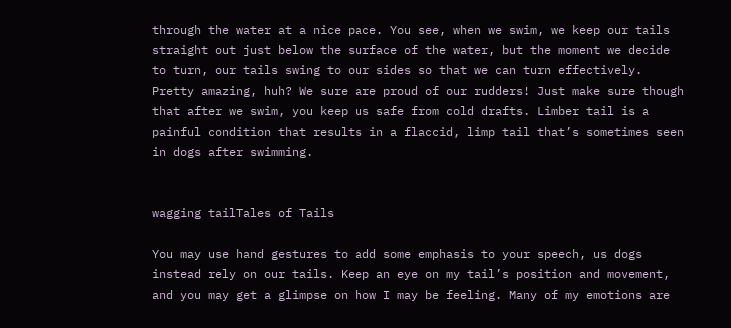through the water at a nice pace. You see, when we swim, we keep our tails straight out just below the surface of the water, but the moment we decide to turn, our tails swing to our sides so that we can turn effectively. Pretty amazing, huh? We sure are proud of our rudders! Just make sure though that after we swim, you keep us safe from cold drafts. Limber tail is a painful condition that results in a flaccid, limp tail that’s sometimes seen in dogs after swimming.


wagging tailTales of Tails

You may use hand gestures to add some emphasis to your speech, us dogs instead rely on our tails. Keep an eye on my tail’s position and movement, and you may get a glimpse on how I may be feeling. Many of my emotions are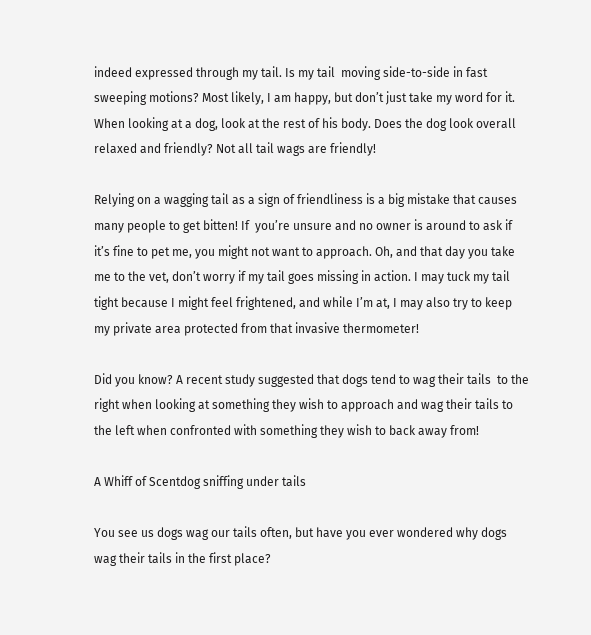indeed expressed through my tail. Is my tail  moving side-to-side in fast sweeping motions? Most likely, I am happy, but don’t just take my word for it. When looking at a dog, look at the rest of his body. Does the dog look overall relaxed and friendly? Not all tail wags are friendly!

Relying on a wagging tail as a sign of friendliness is a big mistake that causes many people to get bitten! If  you’re unsure and no owner is around to ask if it’s fine to pet me, you might not want to approach. Oh, and that day you take me to the vet, don’t worry if my tail goes missing in action. I may tuck my tail tight because I might feel frightened, and while I’m at, I may also try to keep my private area protected from that invasive thermometer!

Did you know? A recent study suggested that dogs tend to wag their tails  to the right when looking at something they wish to approach and wag their tails to the left when confronted with something they wish to back away from!

A Whiff of Scentdog sniffing under tails

You see us dogs wag our tails often, but have you ever wondered why dogs wag their tails in the first place?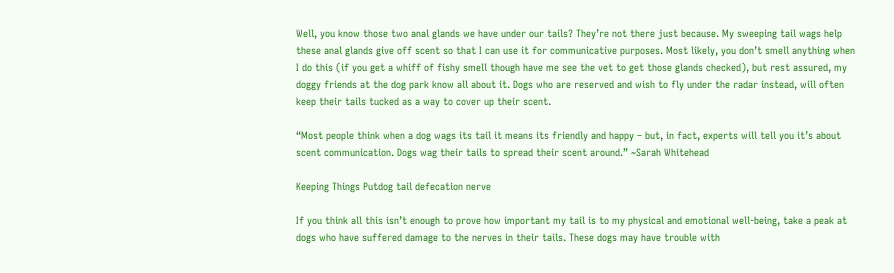Well, you know those two anal glands we have under our tails? They’re not there just because. My sweeping tail wags help these anal glands give off scent so that I can use it for communicative purposes. Most likely, you don’t smell anything when I do this (if you get a whiff of fishy smell though have me see the vet to get those glands checked), but rest assured, my doggy friends at the dog park know all about it. Dogs who are reserved and wish to fly under the radar instead, will often keep their tails tucked as a way to cover up their scent.

“Most people think when a dog wags its tail it means its friendly and happy – but, in fact, experts will tell you it’s about scent communication. Dogs wag their tails to spread their scent around.” ~Sarah Whitehead

Keeping Things Putdog tail defecation nerve

If you think all this isn’t enough to prove how important my tail is to my physical and emotional well-being, take a peak at dogs who have suffered damage to the nerves in their tails. These dogs may have trouble with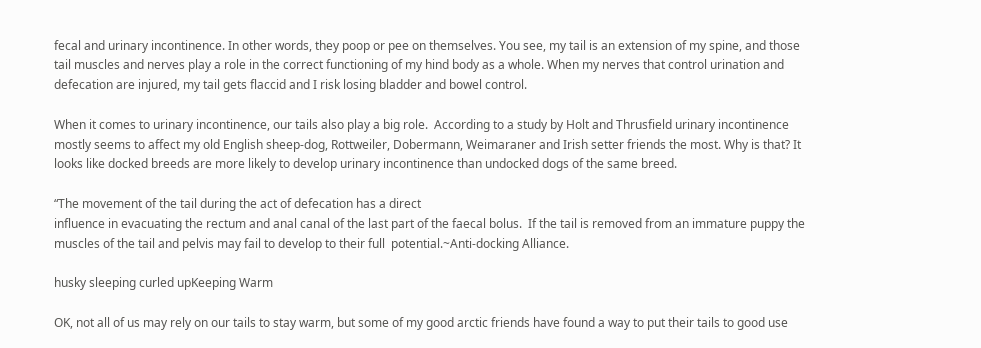fecal and urinary incontinence. In other words, they poop or pee on themselves. You see, my tail is an extension of my spine, and those tail muscles and nerves play a role in the correct functioning of my hind body as a whole. When my nerves that control urination and defecation are injured, my tail gets flaccid and I risk losing bladder and bowel control.

When it comes to urinary incontinence, our tails also play a big role.  According to a study by Holt and Thrusfield urinary incontinence mostly seems to affect my old English sheep-dog, Rottweiler, Dobermann, Weimaraner and Irish setter friends the most. Why is that? It looks like docked breeds are more likely to develop urinary incontinence than undocked dogs of the same breed.

“The movement of the tail during the act of defecation has a direct
influence in evacuating the rectum and anal canal of the last part of the faecal bolus.  If the tail is removed from an immature puppy the muscles of the tail and pelvis may fail to develop to their full  potential.~Anti-docking Alliance.

husky sleeping curled upKeeping Warm

OK, not all of us may rely on our tails to stay warm, but some of my good arctic friends have found a way to put their tails to good use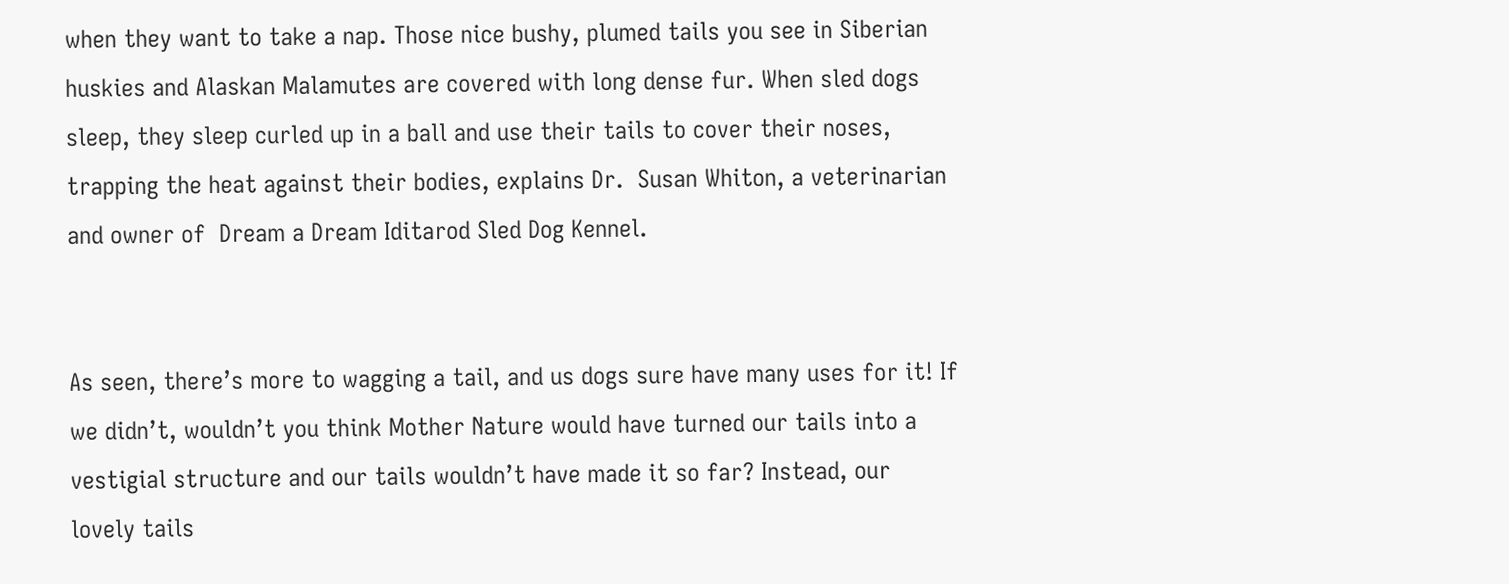when they want to take a nap. Those nice bushy, plumed tails you see in Siberian huskies and Alaskan Malamutes are covered with long dense fur. When sled dogs sleep, they sleep curled up in a ball and use their tails to cover their noses, trapping the heat against their bodies, explains Dr.  Susan Whiton, a veterinarian and owner of  Dream a Dream Iditarod Sled Dog Kennel.


As seen, there’s more to wagging a tail, and us dogs sure have many uses for it! If we didn’t, wouldn’t you think Mother Nature would have turned our tails into a vestigial structure and our tails wouldn’t have made it so far? Instead, our lovely tails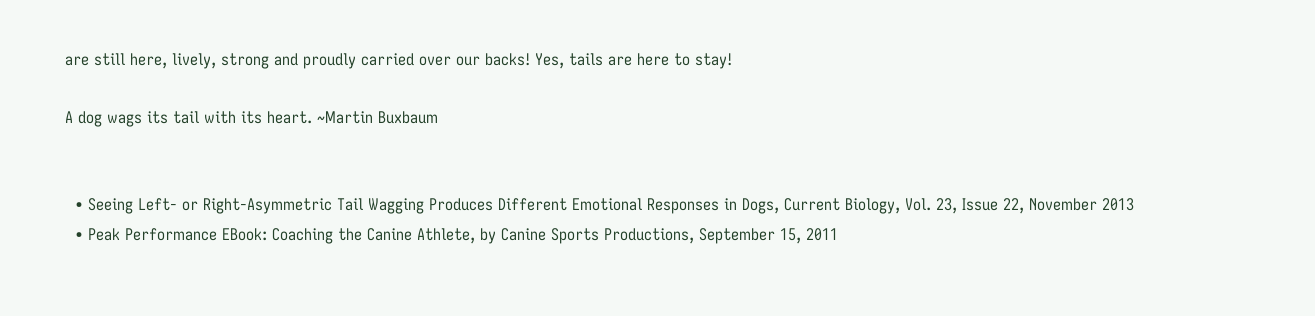are still here, lively, strong and proudly carried over our backs! Yes, tails are here to stay!

A dog wags its tail with its heart. ~Martin Buxbaum


  • Seeing Left- or Right-Asymmetric Tail Wagging Produces Different Emotional Responses in Dogs, Current Biology, Vol. 23, Issue 22, November 2013
  • Peak Performance EBook: Coaching the Canine Athlete, by Canine Sports Productions, September 15, 2011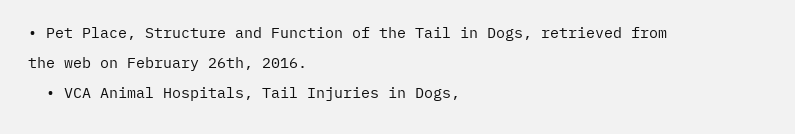• Pet Place, Structure and Function of the Tail in Dogs, retrieved from the web on February 26th, 2016.
  • VCA Animal Hospitals, Tail Injuries in Dogs,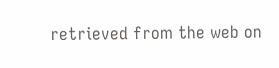retrieved from the web on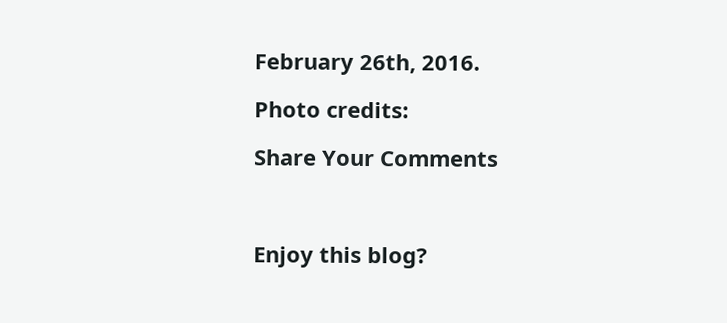February 26th, 2016.

Photo credits:

Share Your Comments



Enjoy this blog?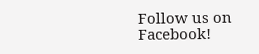Follow us on Facebook!